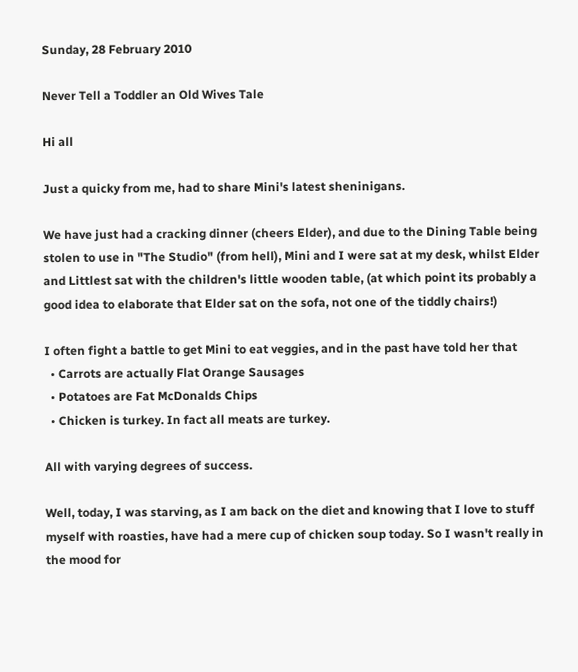Sunday, 28 February 2010

Never Tell a Toddler an Old Wives Tale

Hi all

Just a quicky from me, had to share Mini's latest sheninigans.

We have just had a cracking dinner (cheers Elder), and due to the Dining Table being stolen to use in "The Studio" (from hell), Mini and I were sat at my desk, whilst Elder and Littlest sat with the children's little wooden table, (at which point its probably a good idea to elaborate that Elder sat on the sofa, not one of the tiddly chairs!)

I often fight a battle to get Mini to eat veggies, and in the past have told her that
  • Carrots are actually Flat Orange Sausages
  • Potatoes are Fat McDonalds Chips
  • Chicken is turkey. In fact all meats are turkey.

All with varying degrees of success.

Well, today, I was starving, as I am back on the diet and knowing that I love to stuff myself with roasties, have had a mere cup of chicken soup today. So I wasn't really in the mood for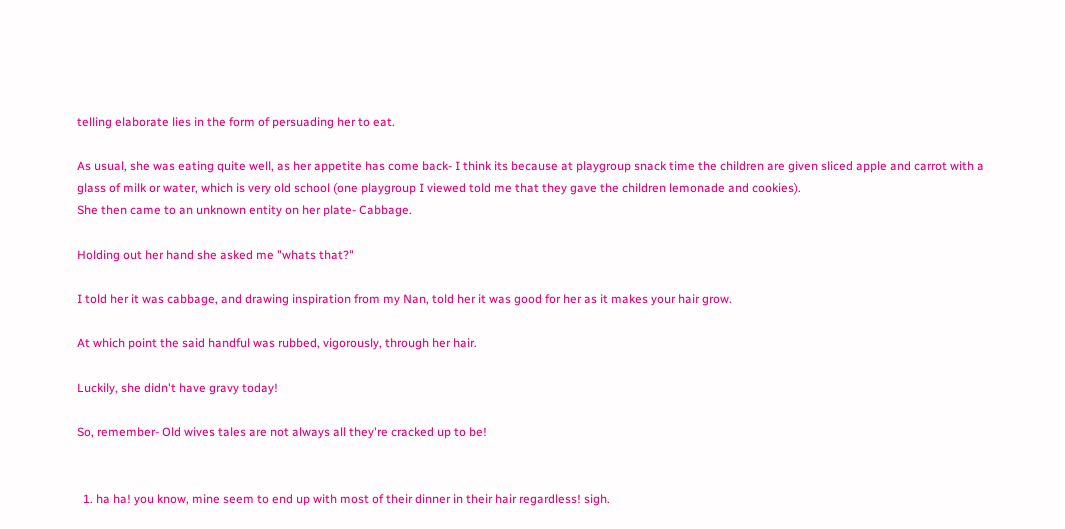telling elaborate lies in the form of persuading her to eat.

As usual, she was eating quite well, as her appetite has come back- I think its because at playgroup snack time the children are given sliced apple and carrot with a glass of milk or water, which is very old school (one playgroup I viewed told me that they gave the children lemonade and cookies).
She then came to an unknown entity on her plate- Cabbage.

Holding out her hand she asked me "whats that?"

I told her it was cabbage, and drawing inspiration from my Nan, told her it was good for her as it makes your hair grow.

At which point the said handful was rubbed, vigorously, through her hair.

Luckily, she didn't have gravy today!

So, remember- Old wives tales are not always all they're cracked up to be!


  1. ha ha! you know, mine seem to end up with most of their dinner in their hair regardless! sigh.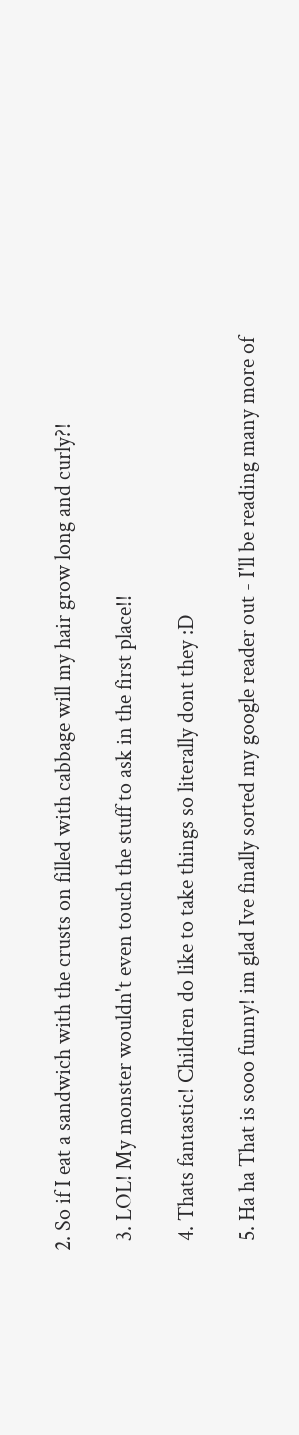2. So if I eat a sandwich with the crusts on filled with cabbage will my hair grow long and curly?!

  3. LOL! My monster wouldn't even touch the stuff to ask in the first place!!

  4. Thats fantastic! Children do like to take things so literally dont they :D

  5. Ha ha That is sooo funny! im glad Ive finally sorted my google reader out - I'll be reading many more of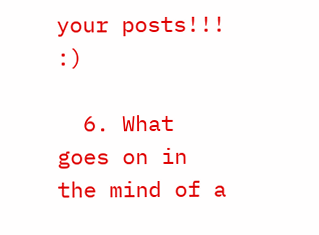your posts!!! :)

  6. What goes on in the mind of a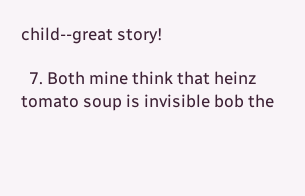child--great story!

  7. Both mine think that heinz tomato soup is invisible bob the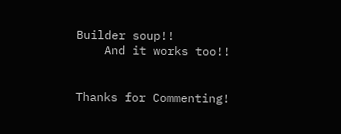Builder soup!!
    And it works too!!


Thanks for Commenting!